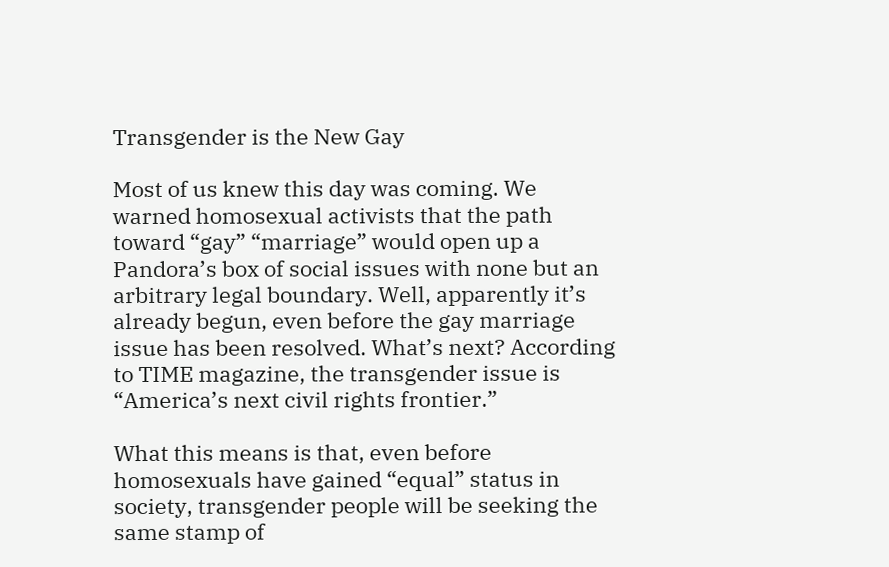Transgender is the New Gay

Most of us knew this day was coming. We warned homosexual activists that the path toward “gay” “marriage” would open up a Pandora’s box of social issues with none but an arbitrary legal boundary. Well, apparently it’s already begun, even before the gay marriage issue has been resolved. What’s next? According to TIME magazine, the transgender issue is “America’s next civil rights frontier.”

What this means is that, even before homosexuals have gained “equal” status in society, transgender people will be seeking the same stamp of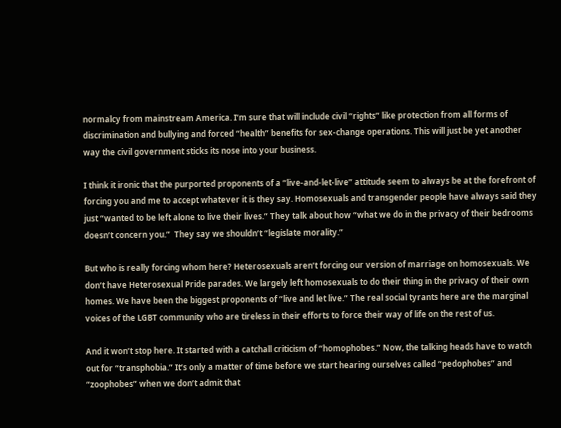normalcy from mainstream America. I’m sure that will include civil “rights” like protection from all forms of discrimination and bullying and forced “health” benefits for sex-change operations. This will just be yet another way the civil government sticks its nose into your business.

I think it ironic that the purported proponents of a “live-and-let-live” attitude seem to always be at the forefront of forcing you and me to accept whatever it is they say. Homosexuals and transgender people have always said they just “wanted to be left alone to live their lives.” They talk about how “what we do in the privacy of their bedrooms doesn’t concern you.”  They say we shouldn’t “legislate morality.”

But who is really forcing whom here? Heterosexuals aren’t forcing our version of marriage on homosexuals. We don’t have Heterosexual Pride parades. We largely left homosexuals to do their thing in the privacy of their own homes. We have been the biggest proponents of “live and let live.” The real social tyrants here are the marginal voices of the LGBT community who are tireless in their efforts to force their way of life on the rest of us.

And it won’t stop here. It started with a catchall criticism of “homophobes.” Now, the talking heads have to watch out for “transphobia.” It’s only a matter of time before we start hearing ourselves called “pedophobes” and “zoophobes” when we don’t admit that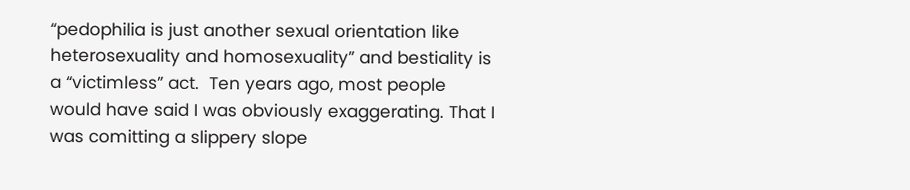“pedophilia is just another sexual orientation like heterosexuality and homosexuality” and bestiality is a “victimless” act.  Ten years ago, most people would have said I was obviously exaggerating. That I was comitting a slippery slope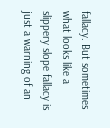fallacy. But sometimes what looks like a slippery slope fallacy is just a warning of an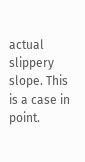actual slippery slope. This is a case in point.